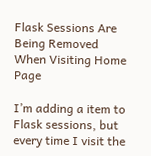Flask Sessions Are Being Removed When Visiting Home Page

I’m adding a item to Flask sessions, but every time I visit the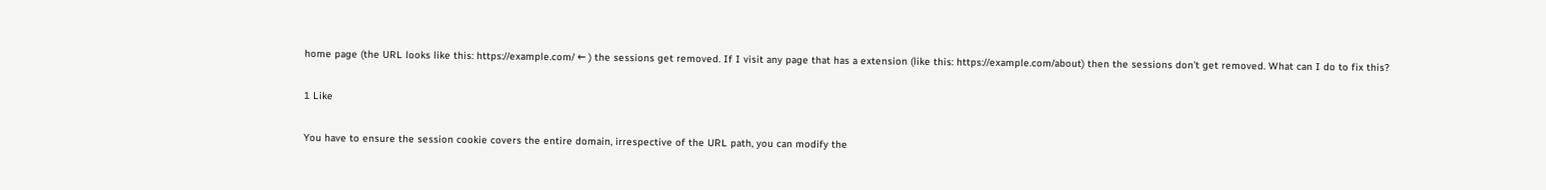home page (the URL looks like this: https://example.com/ ← ) the sessions get removed. If I visit any page that has a extension (like this: https://example.com/about) then the sessions don’t get removed. What can I do to fix this?

1 Like

You have to ensure the session cookie covers the entire domain, irrespective of the URL path, you can modify the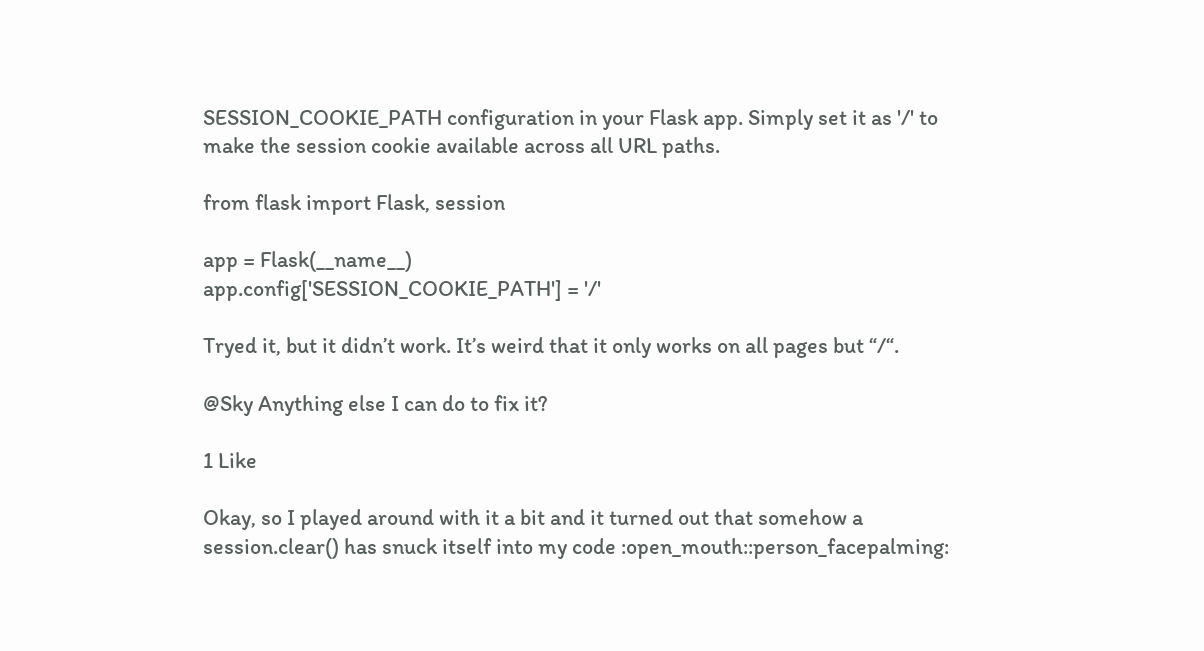SESSION_COOKIE_PATH configuration in your Flask app. Simply set it as '/' to make the session cookie available across all URL paths.

from flask import Flask, session

app = Flask(__name__)
app.config['SESSION_COOKIE_PATH'] = '/'

Tryed it, but it didn’t work. It’s weird that it only works on all pages but “/“.

@Sky Anything else I can do to fix it?

1 Like

Okay, so I played around with it a bit and it turned out that somehow a session.clear() has snuck itself into my code :open_mouth::person_facepalming: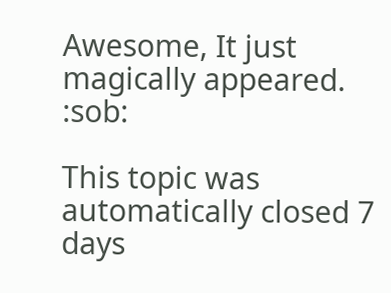Awesome, It just magically appeared. :sob:

This topic was automatically closed 7 days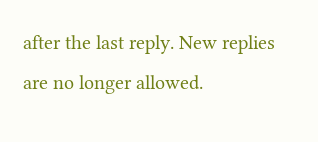after the last reply. New replies are no longer allowed.